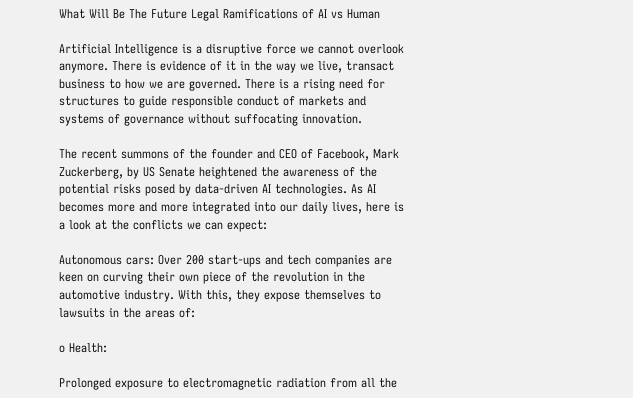What Will Be The Future Legal Ramifications of AI vs Human

Artificial Intelligence is a disruptive force we cannot overlook anymore. There is evidence of it in the way we live, transact business to how we are governed. There is a rising need for structures to guide responsible conduct of markets and systems of governance without suffocating innovation.

The recent summons of the founder and CEO of Facebook, Mark Zuckerberg, by US Senate heightened the awareness of the potential risks posed by data-driven AI technologies. As AI becomes more and more integrated into our daily lives, here is a look at the conflicts we can expect:

Autonomous cars: Over 200 start-ups and tech companies are keen on curving their own piece of the revolution in the automotive industry. With this, they expose themselves to lawsuits in the areas of:

o Health:

Prolonged exposure to electromagnetic radiation from all the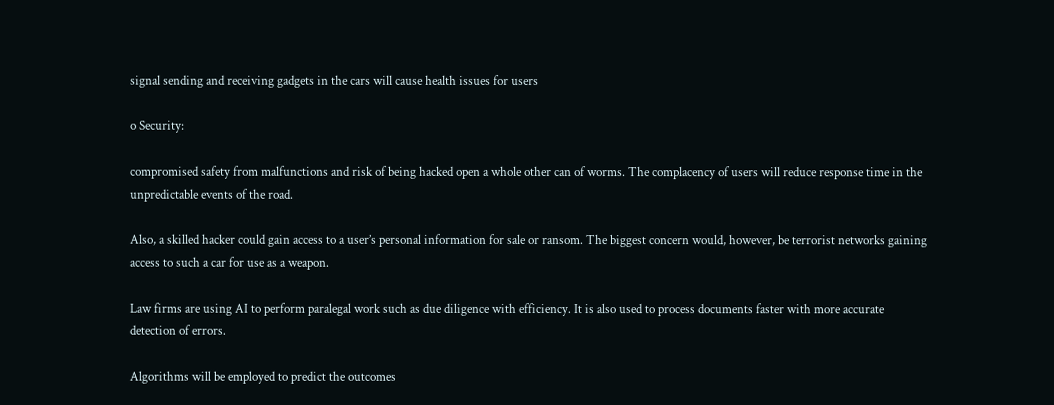signal sending and receiving gadgets in the cars will cause health issues for users

o Security:

compromised safety from malfunctions and risk of being hacked open a whole other can of worms. The complacency of users will reduce response time in the unpredictable events of the road.

Also, a skilled hacker could gain access to a user’s personal information for sale or ransom. The biggest concern would, however, be terrorist networks gaining access to such a car for use as a weapon.

Law firms are using AI to perform paralegal work such as due diligence with efficiency. It is also used to process documents faster with more accurate detection of errors.

Algorithms will be employed to predict the outcomes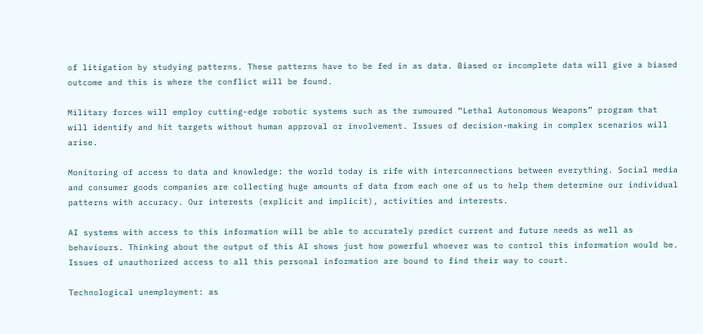of litigation by studying patterns. These patterns have to be fed in as data. Biased or incomplete data will give a biased outcome and this is where the conflict will be found.

Military forces will employ cutting-edge robotic systems such as the rumoured “Lethal Autonomous Weapons” program that will identify and hit targets without human approval or involvement. Issues of decision-making in complex scenarios will arise.

Monitoring of access to data and knowledge: the world today is rife with interconnections between everything. Social media and consumer goods companies are collecting huge amounts of data from each one of us to help them determine our individual patterns with accuracy. Our interests (explicit and implicit), activities and interests.

AI systems with access to this information will be able to accurately predict current and future needs as well as behaviours. Thinking about the output of this AI shows just how powerful whoever was to control this information would be. Issues of unauthorized access to all this personal information are bound to find their way to court.

Technological unemployment: as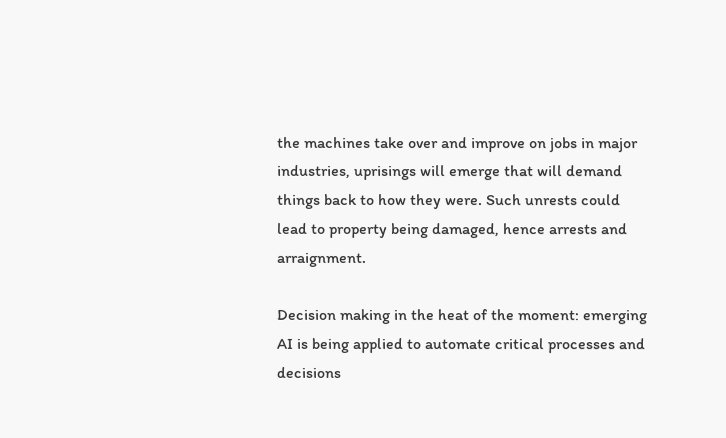the machines take over and improve on jobs in major industries, uprisings will emerge that will demand things back to how they were. Such unrests could lead to property being damaged, hence arrests and arraignment.

Decision making in the heat of the moment: emerging AI is being applied to automate critical processes and decisions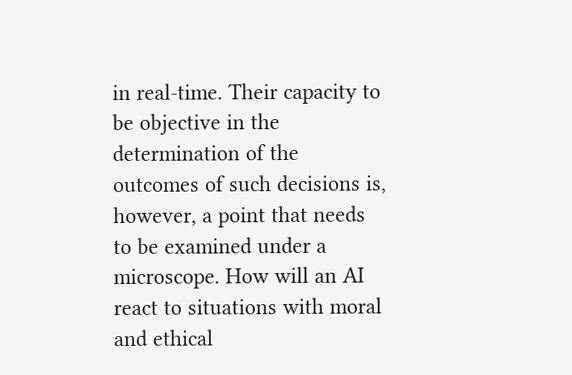in real-time. Their capacity to be objective in the determination of the outcomes of such decisions is, however, a point that needs to be examined under a microscope. How will an AI react to situations with moral and ethical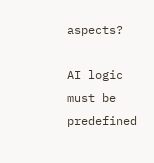aspects?

AI logic must be predefined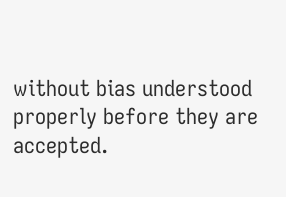without bias understood properly before they are accepted.